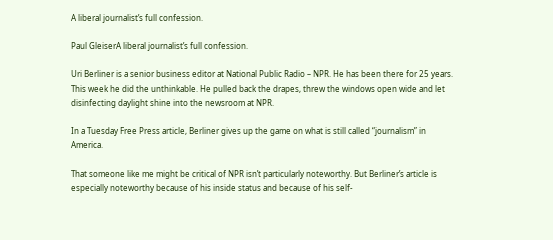A liberal journalist’s full confession.

Paul GleiserA liberal journalist’s full confession.

Uri Berliner is a senior business editor at National Public Radio – NPR. He has been there for 25 years. This week he did the unthinkable. He pulled back the drapes, threw the windows open wide and let disinfecting daylight shine into the newsroom at NPR.

In a Tuesday Free Press article, Berliner gives up the game on what is still called “journalism” in America.

That someone like me might be critical of NPR isn’t particularly noteworthy. But Berliner’s article is especially noteworthy because of his inside status and because of his self-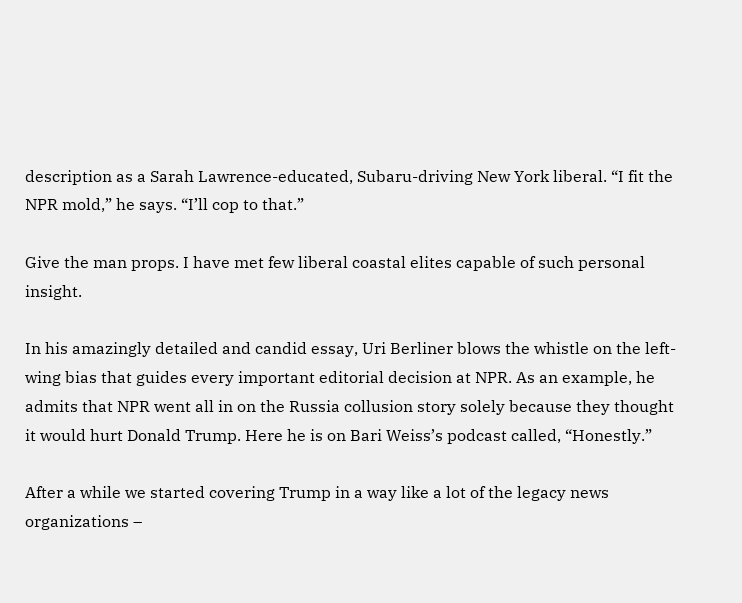description as a Sarah Lawrence-educated, Subaru-driving New York liberal. “I fit the NPR mold,” he says. “I’ll cop to that.”

Give the man props. I have met few liberal coastal elites capable of such personal insight.

In his amazingly detailed and candid essay, Uri Berliner blows the whistle on the left-wing bias that guides every important editorial decision at NPR. As an example, he admits that NPR went all in on the Russia collusion story solely because they thought it would hurt Donald Trump. Here he is on Bari Weiss’s podcast called, “Honestly.”

After a while we started covering Trump in a way like a lot of the legacy news organizations –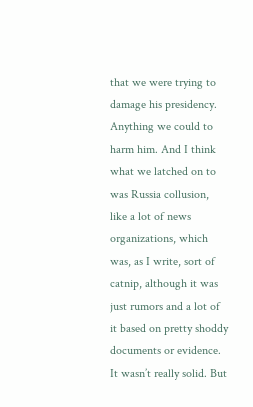that we were trying to damage his presidency. Anything we could to harm him. And I think what we latched on to was Russia collusion, like a lot of news organizations, which was, as I write, sort of catnip, although it was just rumors and a lot of it based on pretty shoddy documents or evidence. It wasn’t really solid. But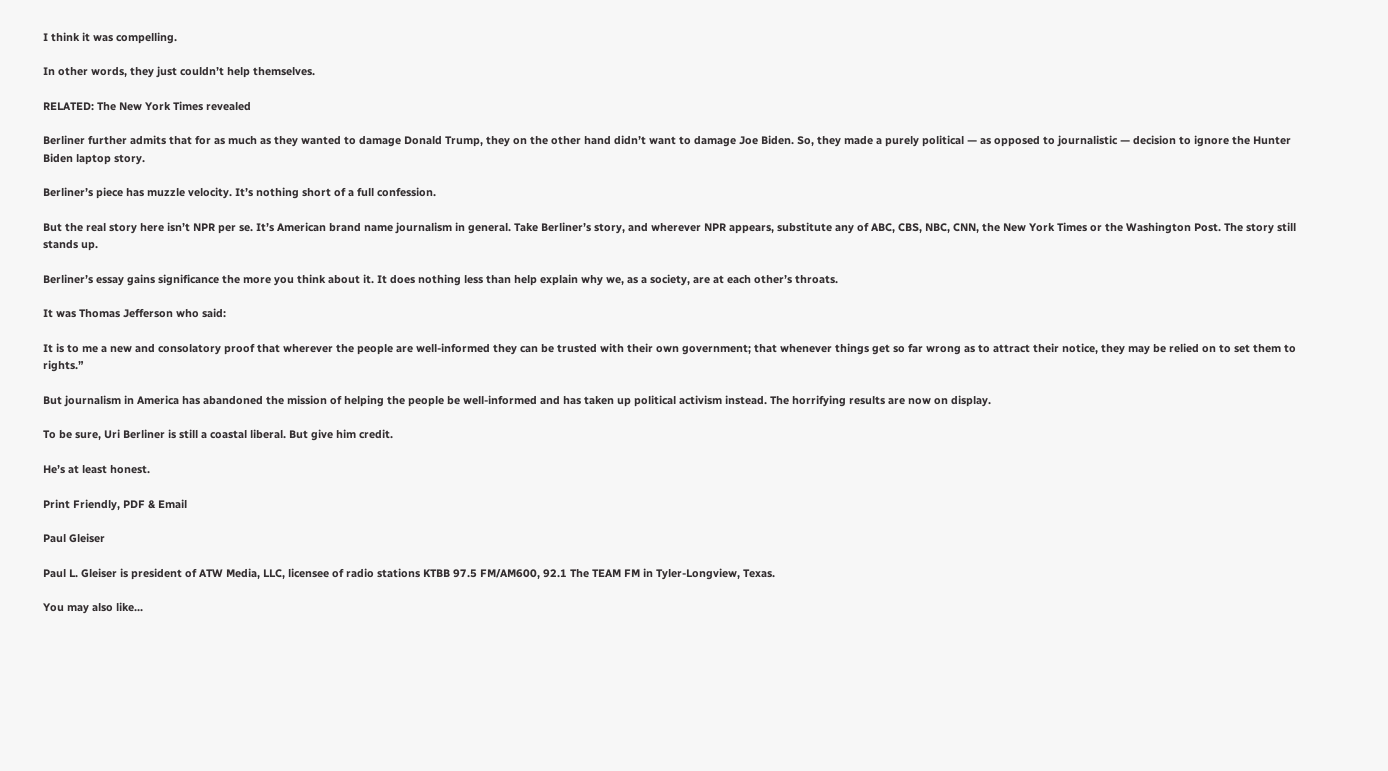I think it was compelling.

In other words, they just couldn’t help themselves.

RELATED: The New York Times revealed

Berliner further admits that for as much as they wanted to damage Donald Trump, they on the other hand didn’t want to damage Joe Biden. So, they made a purely political — as opposed to journalistic — decision to ignore the Hunter Biden laptop story.

Berliner’s piece has muzzle velocity. It’s nothing short of a full confession.

But the real story here isn’t NPR per se. It’s American brand name journalism in general. Take Berliner’s story, and wherever NPR appears, substitute any of ABC, CBS, NBC, CNN, the New York Times or the Washington Post. The story still stands up.

Berliner’s essay gains significance the more you think about it. It does nothing less than help explain why we, as a society, are at each other’s throats.

It was Thomas Jefferson who said:

It is to me a new and consolatory proof that wherever the people are well-informed they can be trusted with their own government; that whenever things get so far wrong as to attract their notice, they may be relied on to set them to rights.”

But journalism in America has abandoned the mission of helping the people be well-informed and has taken up political activism instead. The horrifying results are now on display.

To be sure, Uri Berliner is still a coastal liberal. But give him credit.

He’s at least honest.

Print Friendly, PDF & Email

Paul Gleiser

Paul L. Gleiser is president of ATW Media, LLC, licensee of radio stations KTBB 97.5 FM/AM600, 92.1 The TEAM FM in Tyler-Longview, Texas.

You may also like...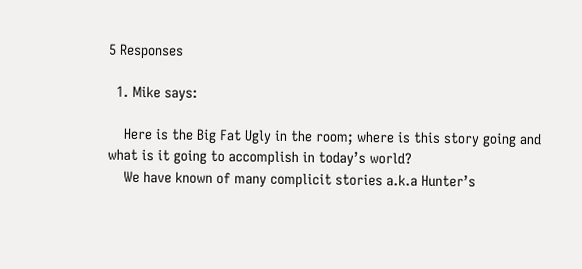5 Responses

  1. Mike says:

    Here is the Big Fat Ugly in the room; where is this story going and what is it going to accomplish in today’s world?
    We have known of many complicit stories a.k.a Hunter’s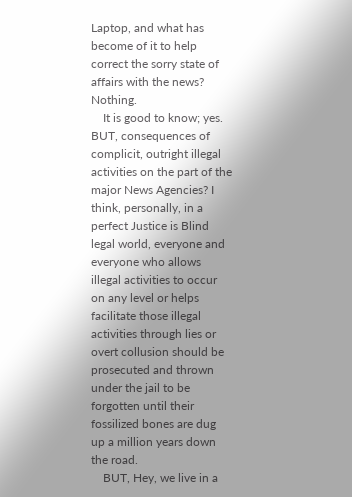Laptop, and what has become of it to help correct the sorry state of affairs with the news? Nothing.
    It is good to know; yes. BUT, consequences of complicit, outright illegal activities on the part of the major News Agencies? I think, personally, in a perfect Justice is Blind legal world, everyone and everyone who allows illegal activities to occur on any level or helps facilitate those illegal activities through lies or overt collusion should be prosecuted and thrown under the jail to be forgotten until their fossilized bones are dug up a million years down the road.
    BUT, Hey, we live in a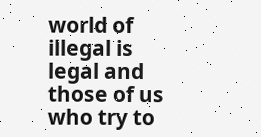world of illegal is legal and those of us who try to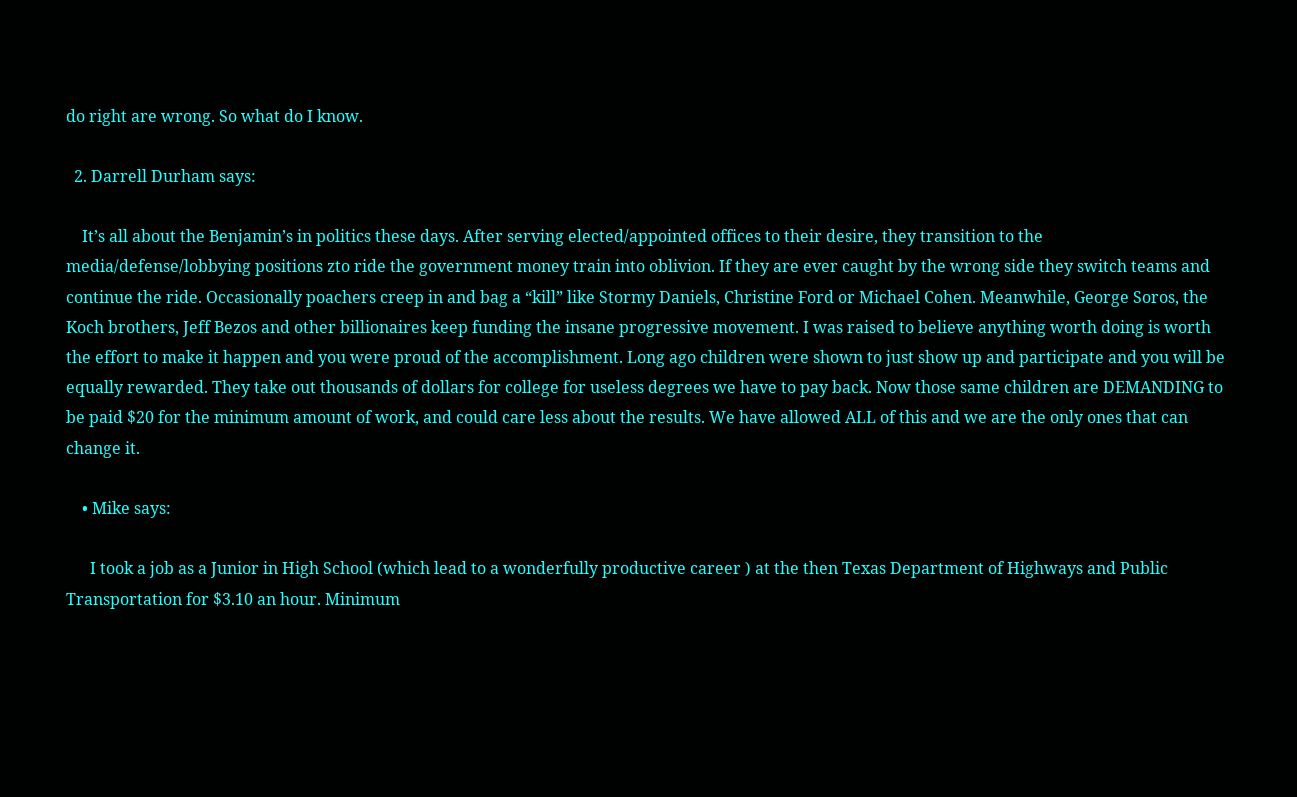do right are wrong. So what do I know.

  2. Darrell Durham says:

    It’s all about the Benjamin’s in politics these days. After serving elected/appointed offices to their desire, they transition to the media/defense/lobbying positions zto ride the government money train into oblivion. If they are ever caught by the wrong side they switch teams and continue the ride. Occasionally poachers creep in and bag a “kill” like Stormy Daniels, Christine Ford or Michael Cohen. Meanwhile, George Soros, the Koch brothers, Jeff Bezos and other billionaires keep funding the insane progressive movement. I was raised to believe anything worth doing is worth the effort to make it happen and you were proud of the accomplishment. Long ago children were shown to just show up and participate and you will be equally rewarded. They take out thousands of dollars for college for useless degrees we have to pay back. Now those same children are DEMANDING to be paid $20 for the minimum amount of work, and could care less about the results. We have allowed ALL of this and we are the only ones that can change it.

    • Mike says:

      I took a job as a Junior in High School (which lead to a wonderfully productive career ) at the then Texas Department of Highways and Public Transportation for $3.10 an hour. Minimum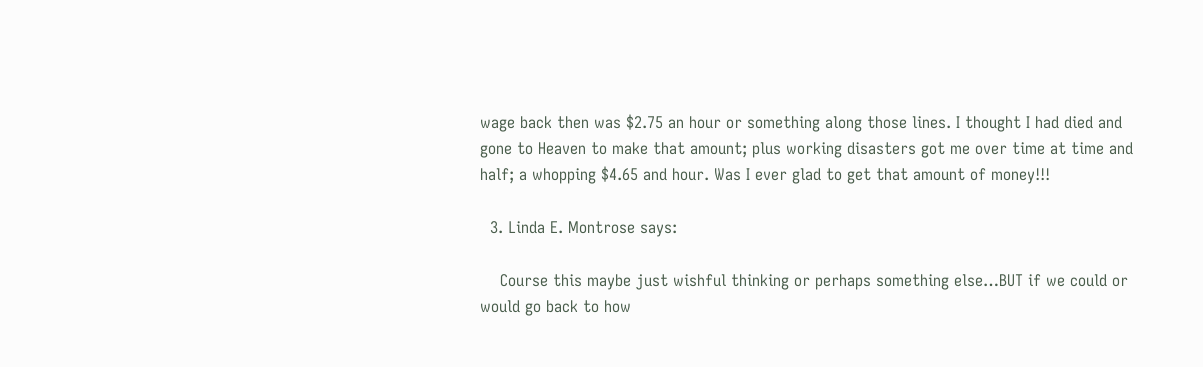wage back then was $2.75 an hour or something along those lines. I thought I had died and gone to Heaven to make that amount; plus working disasters got me over time at time and half; a whopping $4.65 and hour. Was I ever glad to get that amount of money!!!

  3. Linda E. Montrose says:

    Course this maybe just wishful thinking or perhaps something else…BUT if we could or would go back to how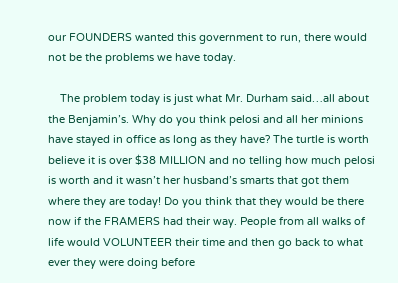our FOUNDERS wanted this government to run, there would not be the problems we have today.

    The problem today is just what Mr. Durham said…all about the Benjamin’s. Why do you think pelosi and all her minions have stayed in office as long as they have? The turtle is worth believe it is over $38 MILLION and no telling how much pelosi is worth and it wasn’t her husband’s smarts that got them where they are today! Do you think that they would be there now if the FRAMERS had their way. People from all walks of life would VOLUNTEER their time and then go back to what ever they were doing before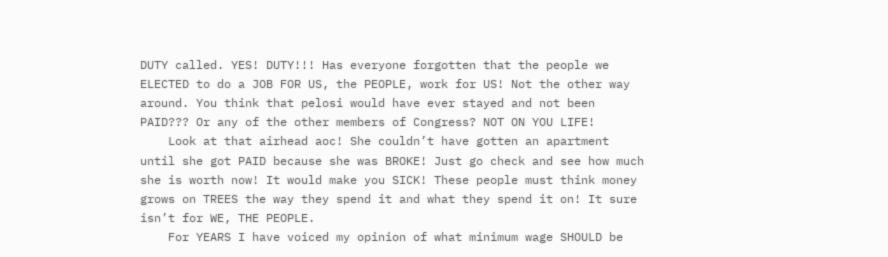DUTY called. YES! DUTY!!! Has everyone forgotten that the people we ELECTED to do a JOB FOR US, the PEOPLE, work for US! Not the other way around. You think that pelosi would have ever stayed and not been PAID??? Or any of the other members of Congress? NOT ON YOU LIFE!
    Look at that airhead aoc! She couldn’t have gotten an apartment until she got PAID because she was BROKE! Just go check and see how much she is worth now! It would make you SICK! These people must think money grows on TREES the way they spend it and what they spend it on! It sure isn’t for WE, THE PEOPLE.
    For YEARS I have voiced my opinion of what minimum wage SHOULD be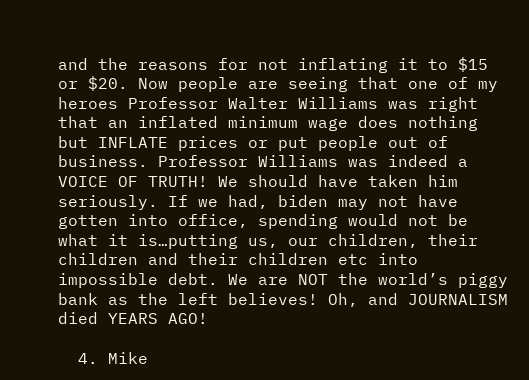and the reasons for not inflating it to $15 or $20. Now people are seeing that one of my heroes Professor Walter Williams was right that an inflated minimum wage does nothing but INFLATE prices or put people out of business. Professor Williams was indeed a VOICE OF TRUTH! We should have taken him seriously. If we had, biden may not have gotten into office, spending would not be what it is…putting us, our children, their children and their children etc into impossible debt. We are NOT the world’s piggy bank as the left believes! Oh, and JOURNALISM died YEARS AGO!

  4. Mike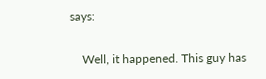says:

    Well, it happened. This guy has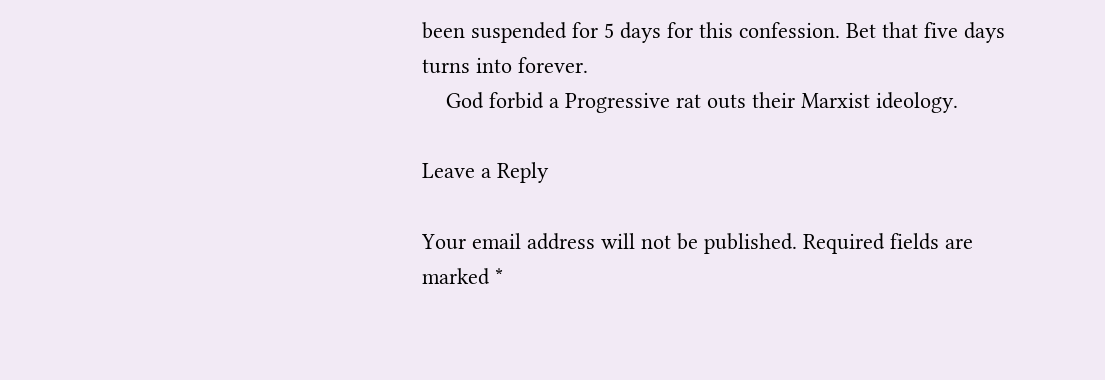been suspended for 5 days for this confession. Bet that five days turns into forever.
    God forbid a Progressive rat outs their Marxist ideology.

Leave a Reply

Your email address will not be published. Required fields are marked *